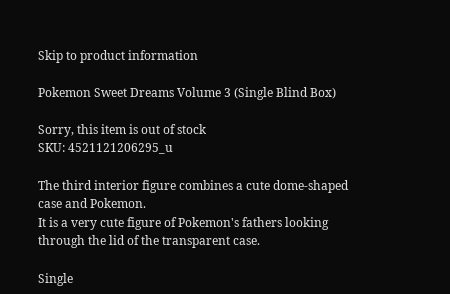Skip to product information

Pokemon Sweet Dreams Volume 3 (Single Blind Box)

Sorry, this item is out of stock
SKU: 4521121206295_u

The third interior figure combines a cute dome-shaped case and Pokemon.
It is a very cute figure of Pokemon's fathers looking through the lid of the transparent case.

Single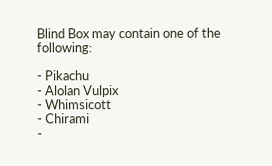Blind Box may contain one of the following:

- Pikachu
- Alolan Vulpix
- Whimsicott
- Chirami
-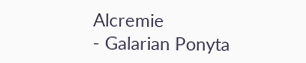Alcremie
- Galarian Ponyta